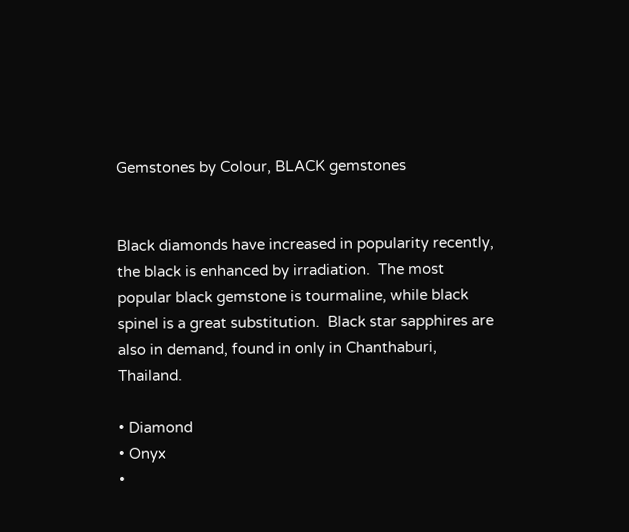Gemstones by Colour, BLACK gemstones


Black diamonds have increased in popularity recently, the black is enhanced by irradiation.  The most popular black gemstone is tourmaline, while black spinel is a great substitution.  Black star sapphires are also in demand, found in only in Chanthaburi, Thailand.

• Diamond
• Onyx
•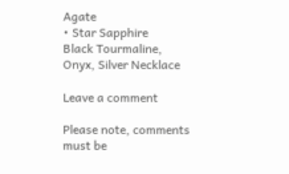Agate
• Star Sapphire
Black Tourmaline, Onyx, Silver Necklace

Leave a comment

Please note, comments must be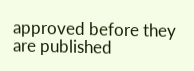approved before they are published